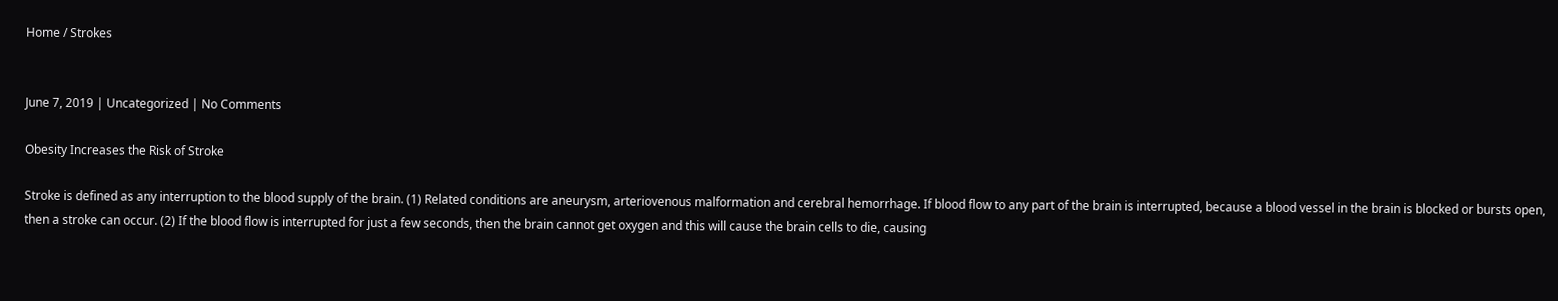Home / Strokes


June 7, 2019 | Uncategorized | No Comments

Obesity Increases the Risk of Stroke

Stroke is defined as any interruption to the blood supply of the brain. (1) Related conditions are aneurysm, arteriovenous malformation and cerebral hemorrhage. If blood flow to any part of the brain is interrupted, because a blood vessel in the brain is blocked or bursts open, then a stroke can occur. (2) If the blood flow is interrupted for just a few seconds, then the brain cannot get oxygen and this will cause the brain cells to die, causing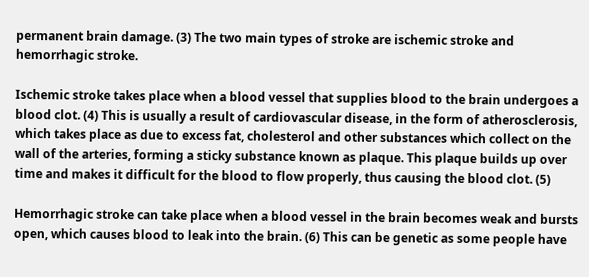permanent brain damage. (3) The two main types of stroke are ischemic stroke and hemorrhagic stroke.

Ischemic stroke takes place when a blood vessel that supplies blood to the brain undergoes a blood clot. (4) This is usually a result of cardiovascular disease, in the form of atherosclerosis, which takes place as due to excess fat, cholesterol and other substances which collect on the wall of the arteries, forming a sticky substance known as plaque. This plaque builds up over time and makes it difficult for the blood to flow properly, thus causing the blood clot. (5)

Hemorrhagic stroke can take place when a blood vessel in the brain becomes weak and bursts open, which causes blood to leak into the brain. (6) This can be genetic as some people have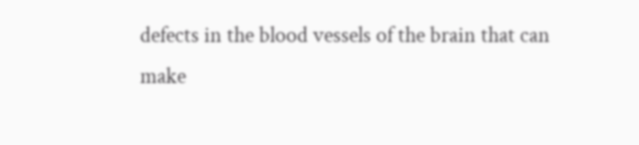defects in the blood vessels of the brain that can make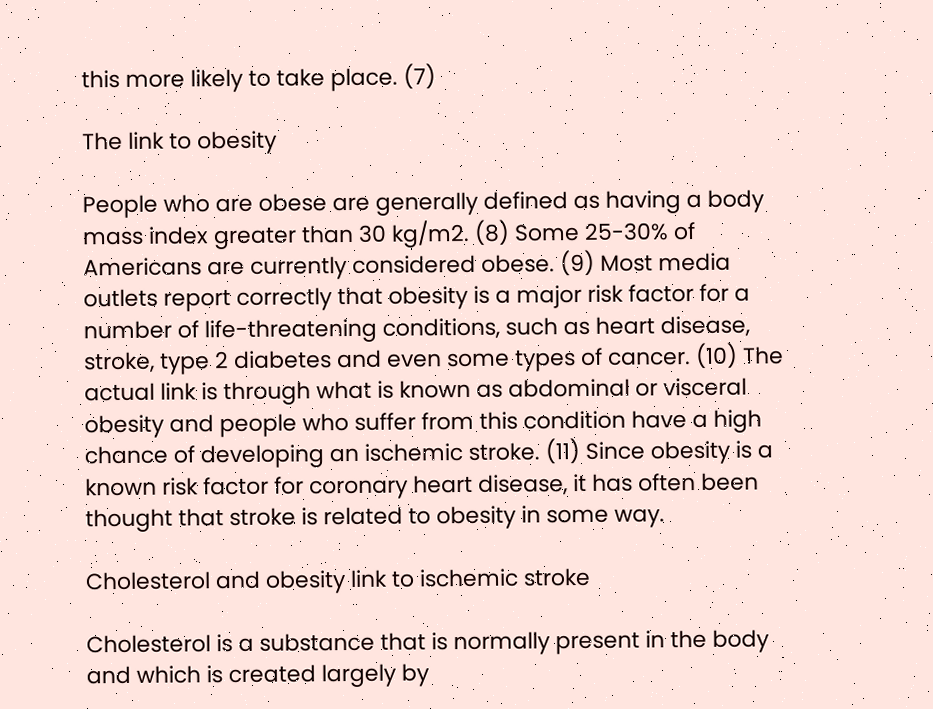this more likely to take place. (7)

The link to obesity

People who are obese are generally defined as having a body mass index greater than 30 kg/m2. (8) Some 25-30% of Americans are currently considered obese. (9) Most media outlets report correctly that obesity is a major risk factor for a number of life-threatening conditions, such as heart disease, stroke, type 2 diabetes and even some types of cancer. (10) The actual link is through what is known as abdominal or visceral obesity and people who suffer from this condition have a high chance of developing an ischemic stroke. (11) Since obesity is a known risk factor for coronary heart disease, it has often been thought that stroke is related to obesity in some way.

Cholesterol and obesity link to ischemic stroke

Cholesterol is a substance that is normally present in the body and which is created largely by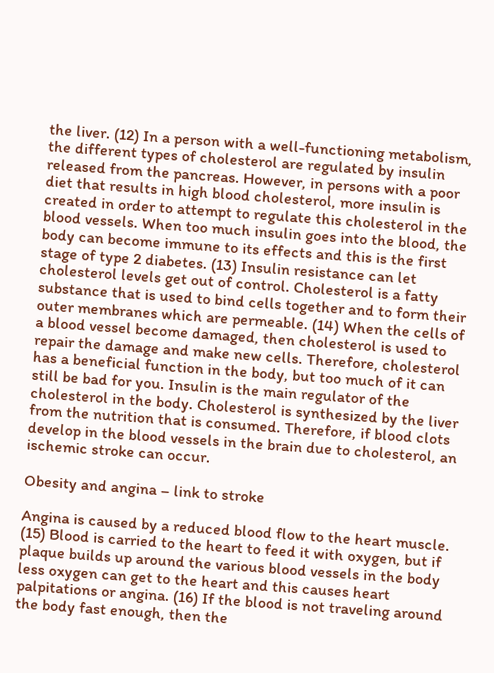the liver. (12) In a person with a well-functioning metabolism, the different types of cholesterol are regulated by insulin released from the pancreas. However, in persons with a poor diet that results in high blood cholesterol, more insulin is created in order to attempt to regulate this cholesterol in the blood vessels. When too much insulin goes into the blood, the body can become immune to its effects and this is the first stage of type 2 diabetes. (13) Insulin resistance can let cholesterol levels get out of control. Cholesterol is a fatty substance that is used to bind cells together and to form their outer membranes which are permeable. (14) When the cells of a blood vessel become damaged, then cholesterol is used to repair the damage and make new cells. Therefore, cholesterol has a beneficial function in the body, but too much of it can still be bad for you. Insulin is the main regulator of the cholesterol in the body. Cholesterol is synthesized by the liver from the nutrition that is consumed. Therefore, if blood clots develop in the blood vessels in the brain due to cholesterol, an ischemic stroke can occur.

Obesity and angina – link to stroke

Angina is caused by a reduced blood flow to the heart muscle. (15) Blood is carried to the heart to feed it with oxygen, but if plaque builds up around the various blood vessels in the body less oxygen can get to the heart and this causes heart palpitations or angina. (16) If the blood is not traveling around the body fast enough, then the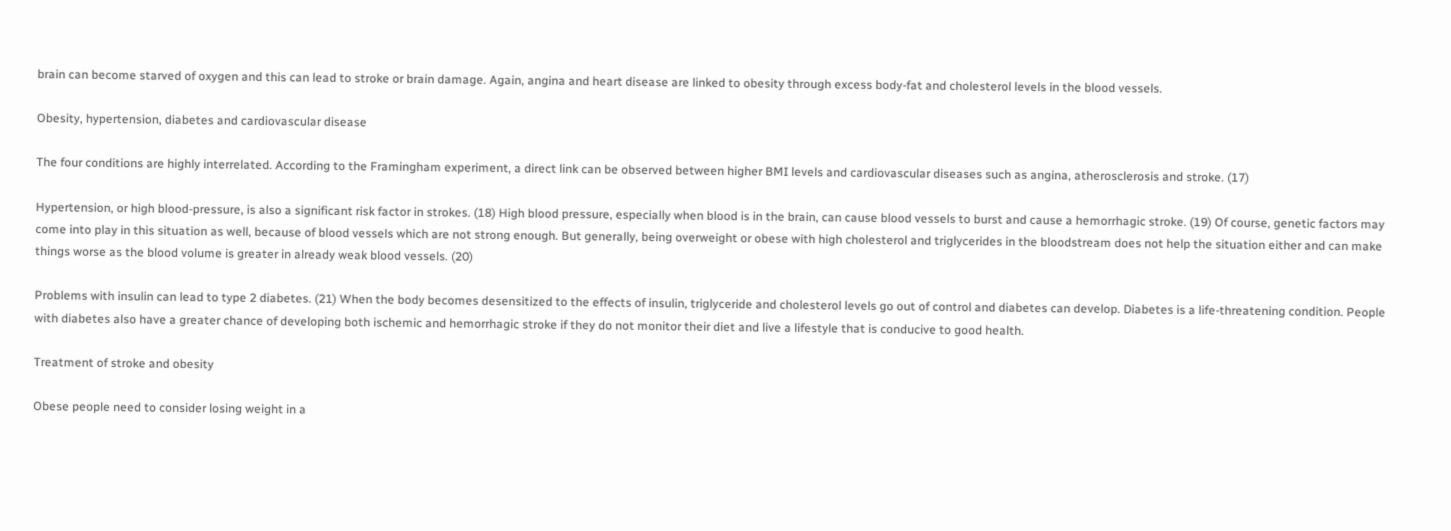brain can become starved of oxygen and this can lead to stroke or brain damage. Again, angina and heart disease are linked to obesity through excess body-fat and cholesterol levels in the blood vessels.

Obesity, hypertension, diabetes and cardiovascular disease

The four conditions are highly interrelated. According to the Framingham experiment, a direct link can be observed between higher BMI levels and cardiovascular diseases such as angina, atherosclerosis and stroke. (17)

Hypertension, or high blood-pressure, is also a significant risk factor in strokes. (18) High blood pressure, especially when blood is in the brain, can cause blood vessels to burst and cause a hemorrhagic stroke. (19) Of course, genetic factors may come into play in this situation as well, because of blood vessels which are not strong enough. But generally, being overweight or obese with high cholesterol and triglycerides in the bloodstream does not help the situation either and can make things worse as the blood volume is greater in already weak blood vessels. (20)

Problems with insulin can lead to type 2 diabetes. (21) When the body becomes desensitized to the effects of insulin, triglyceride and cholesterol levels go out of control and diabetes can develop. Diabetes is a life-threatening condition. People with diabetes also have a greater chance of developing both ischemic and hemorrhagic stroke if they do not monitor their diet and live a lifestyle that is conducive to good health.

Treatment of stroke and obesity

Obese people need to consider losing weight in a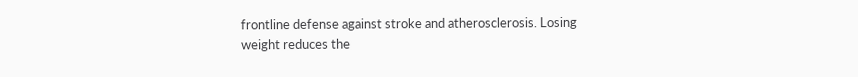frontline defense against stroke and atherosclerosis. Losing weight reduces the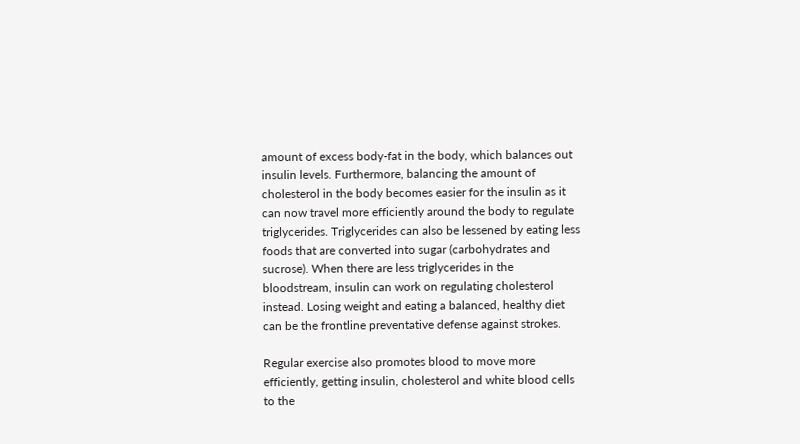amount of excess body-fat in the body, which balances out insulin levels. Furthermore, balancing the amount of cholesterol in the body becomes easier for the insulin as it can now travel more efficiently around the body to regulate triglycerides. Triglycerides can also be lessened by eating less foods that are converted into sugar (carbohydrates and sucrose). When there are less triglycerides in the bloodstream, insulin can work on regulating cholesterol instead. Losing weight and eating a balanced, healthy diet can be the frontline preventative defense against strokes.

Regular exercise also promotes blood to move more efficiently, getting insulin, cholesterol and white blood cells to the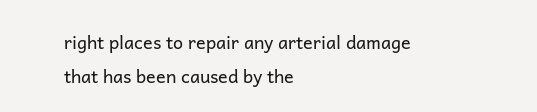right places to repair any arterial damage that has been caused by the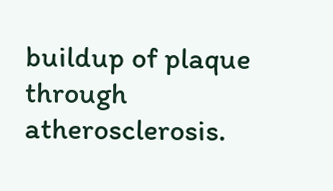buildup of plaque through atherosclerosis.